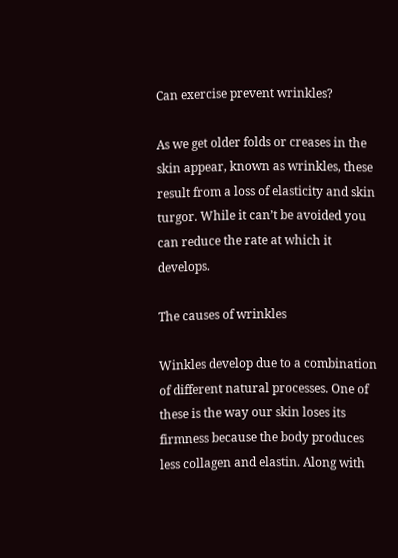Can exercise prevent wrinkles?

As we get older folds or creases in the skin appear, known as wrinkles, these result from a loss of elasticity and skin turgor. While it can’t be avoided you can reduce the rate at which it develops.

The causes of wrinkles

Winkles develop due to a combination of different natural processes. One of these is the way our skin loses its firmness because the body produces less collagen and elastin. Along with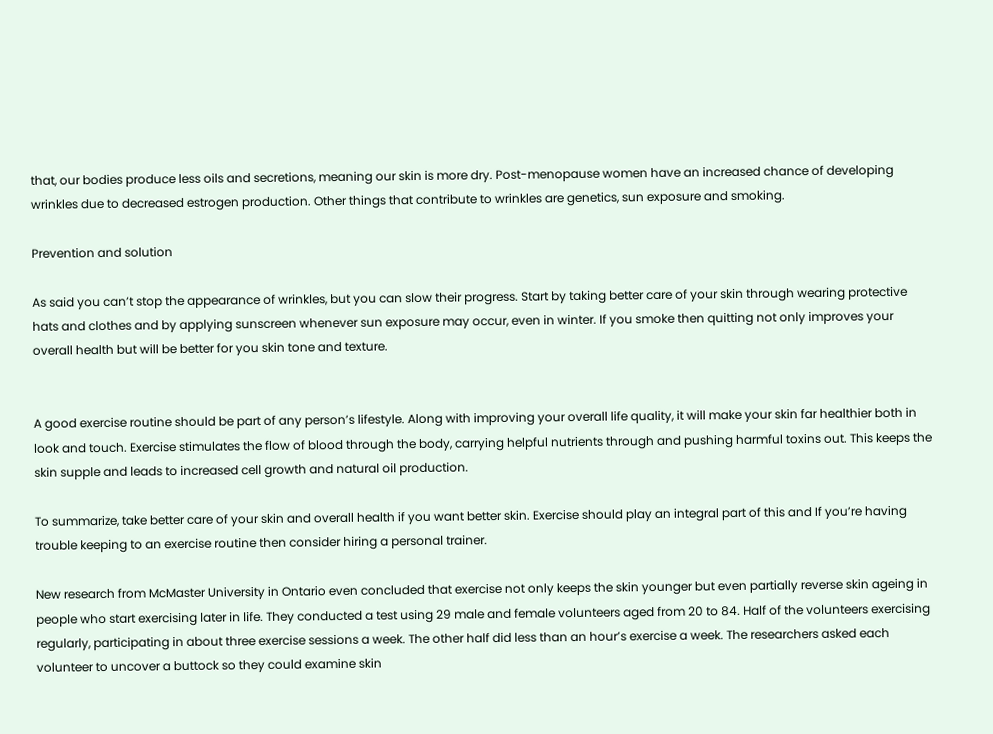that, our bodies produce less oils and secretions, meaning our skin is more dry. Post-menopause women have an increased chance of developing wrinkles due to decreased estrogen production. Other things that contribute to wrinkles are genetics, sun exposure and smoking.

Prevention and solution

As said you can’t stop the appearance of wrinkles, but you can slow their progress. Start by taking better care of your skin through wearing protective hats and clothes and by applying sunscreen whenever sun exposure may occur, even in winter. If you smoke then quitting not only improves your overall health but will be better for you skin tone and texture.


A good exercise routine should be part of any person’s lifestyle. Along with improving your overall life quality, it will make your skin far healthier both in look and touch. Exercise stimulates the flow of blood through the body, carrying helpful nutrients through and pushing harmful toxins out. This keeps the skin supple and leads to increased cell growth and natural oil production.

To summarize, take better care of your skin and overall health if you want better skin. Exercise should play an integral part of this and If you’re having trouble keeping to an exercise routine then consider hiring a personal trainer.

New research from McMaster University in Ontario even concluded that exercise not only keeps the skin younger but even partially reverse skin ageing in people who start exercising later in life. They conducted a test using 29 male and female volunteers aged from 20 to 84. Half of the volunteers exercising regularly, participating in about three exercise sessions a week. The other half did less than an hour’s exercise a week. The researchers asked each volunteer to uncover a buttock so they could examine skin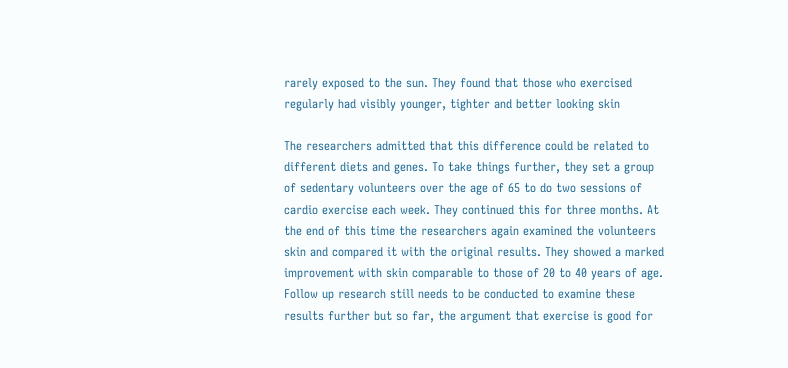rarely exposed to the sun. They found that those who exercised regularly had visibly younger, tighter and better looking skin

The researchers admitted that this difference could be related to different diets and genes. To take things further, they set a group of sedentary volunteers over the age of 65 to do two sessions of cardio exercise each week. They continued this for three months. At the end of this time the researchers again examined the volunteers skin and compared it with the original results. They showed a marked improvement with skin comparable to those of 20 to 40 years of age. Follow up research still needs to be conducted to examine these results further but so far, the argument that exercise is good for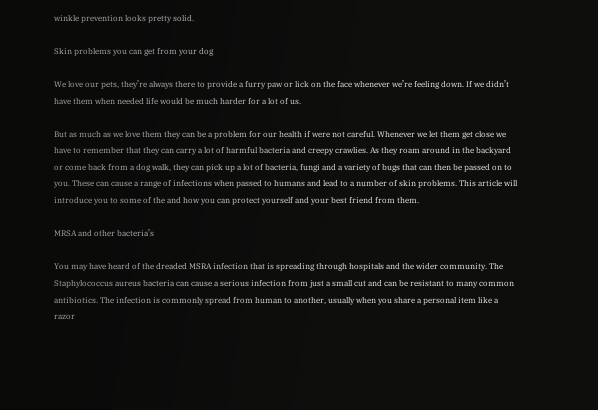winkle prevention looks pretty solid.

Skin problems you can get from your dog

We love our pets, they’re always there to provide a furry paw or lick on the face whenever we’re feeling down. If we didn’t have them when needed life would be much harder for a lot of us.

But as much as we love them they can be a problem for our health if were not careful. Whenever we let them get close we have to remember that they can carry a lot of harmful bacteria and creepy crawlies. As they roam around in the backyard or come back from a dog walk, they can pick up a lot of bacteria, fungi and a variety of bugs that can then be passed on to you. These can cause a range of infections when passed to humans and lead to a number of skin problems. This article will introduce you to some of the and how you can protect yourself and your best friend from them.

MRSA and other bacteria’s

You may have heard of the dreaded MSRA infection that is spreading through hospitals and the wider community. The Staphylococcus aureus bacteria can cause a serious infection from just a small cut and can be resistant to many common antibiotics. The infection is commonly spread from human to another, usually when you share a personal item like a razor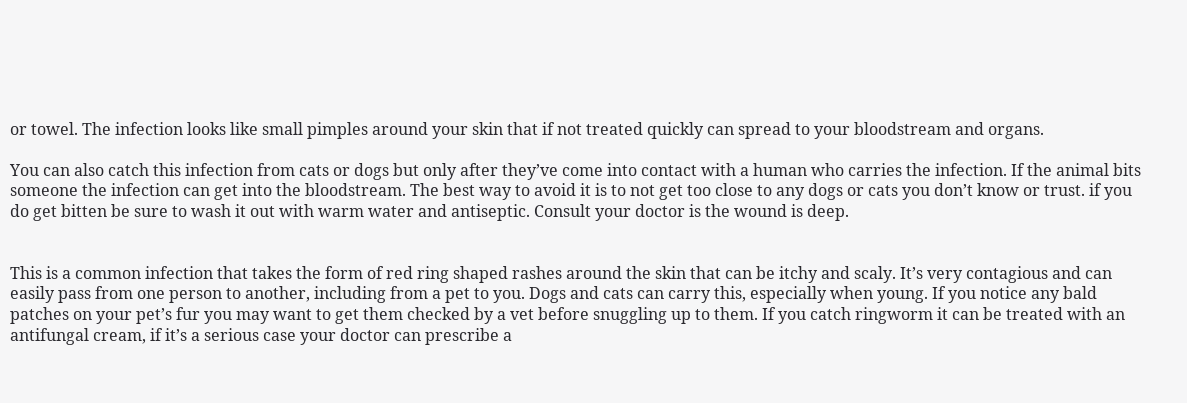or towel. The infection looks like small pimples around your skin that if not treated quickly can spread to your bloodstream and organs.

You can also catch this infection from cats or dogs but only after they’ve come into contact with a human who carries the infection. If the animal bits someone the infection can get into the bloodstream. The best way to avoid it is to not get too close to any dogs or cats you don’t know or trust. if you do get bitten be sure to wash it out with warm water and antiseptic. Consult your doctor is the wound is deep.


This is a common infection that takes the form of red ring shaped rashes around the skin that can be itchy and scaly. It’s very contagious and can easily pass from one person to another, including from a pet to you. Dogs and cats can carry this, especially when young. If you notice any bald patches on your pet’s fur you may want to get them checked by a vet before snuggling up to them. If you catch ringworm it can be treated with an antifungal cream, if it’s a serious case your doctor can prescribe a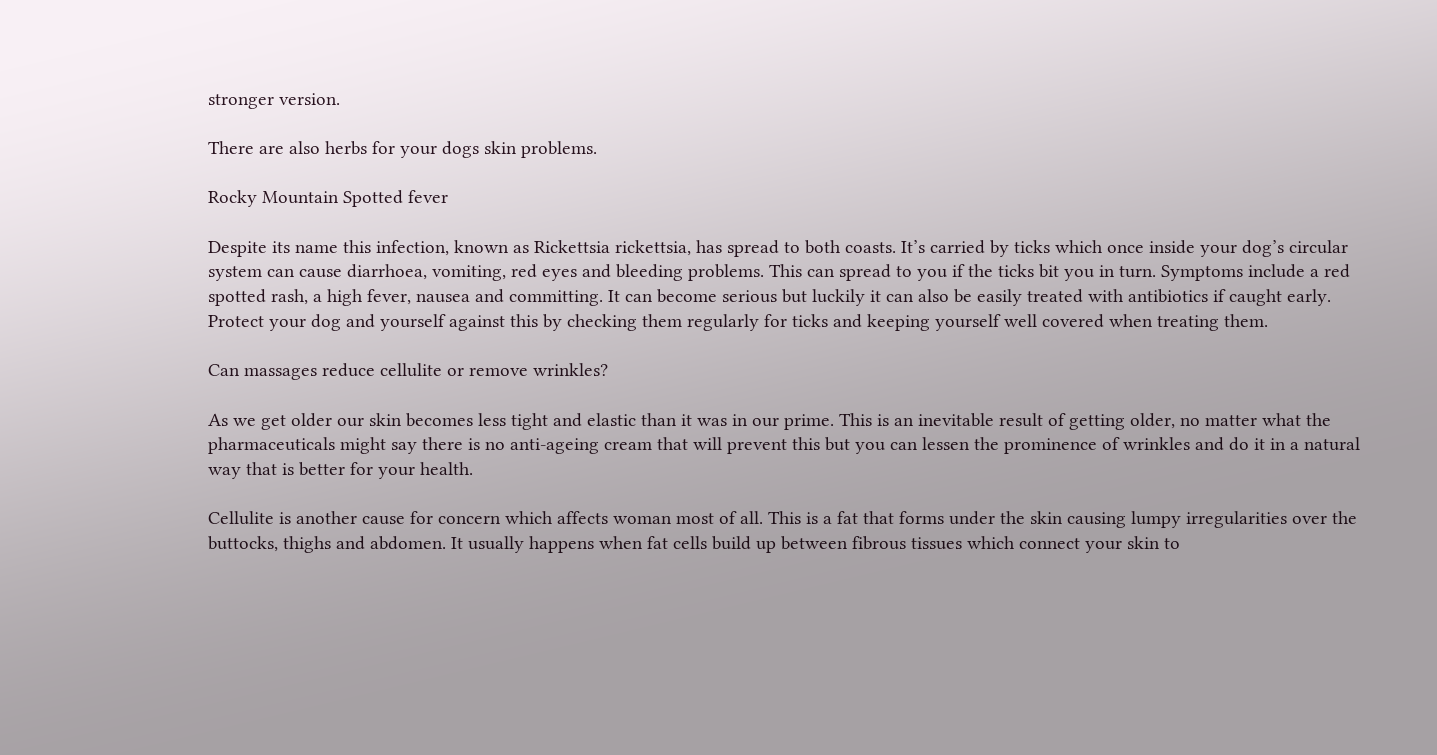stronger version.

There are also herbs for your dogs skin problems.

Rocky Mountain Spotted fever

Despite its name this infection, known as Rickettsia rickettsia, has spread to both coasts. It’s carried by ticks which once inside your dog’s circular system can cause diarrhoea, vomiting, red eyes and bleeding problems. This can spread to you if the ticks bit you in turn. Symptoms include a red spotted rash, a high fever, nausea and committing. It can become serious but luckily it can also be easily treated with antibiotics if caught early. Protect your dog and yourself against this by checking them regularly for ticks and keeping yourself well covered when treating them.

Can massages reduce cellulite or remove wrinkles?

As we get older our skin becomes less tight and elastic than it was in our prime. This is an inevitable result of getting older, no matter what the pharmaceuticals might say there is no anti-ageing cream that will prevent this but you can lessen the prominence of wrinkles and do it in a natural way that is better for your health.

Cellulite is another cause for concern which affects woman most of all. This is a fat that forms under the skin causing lumpy irregularities over the buttocks, thighs and abdomen. It usually happens when fat cells build up between fibrous tissues which connect your skin to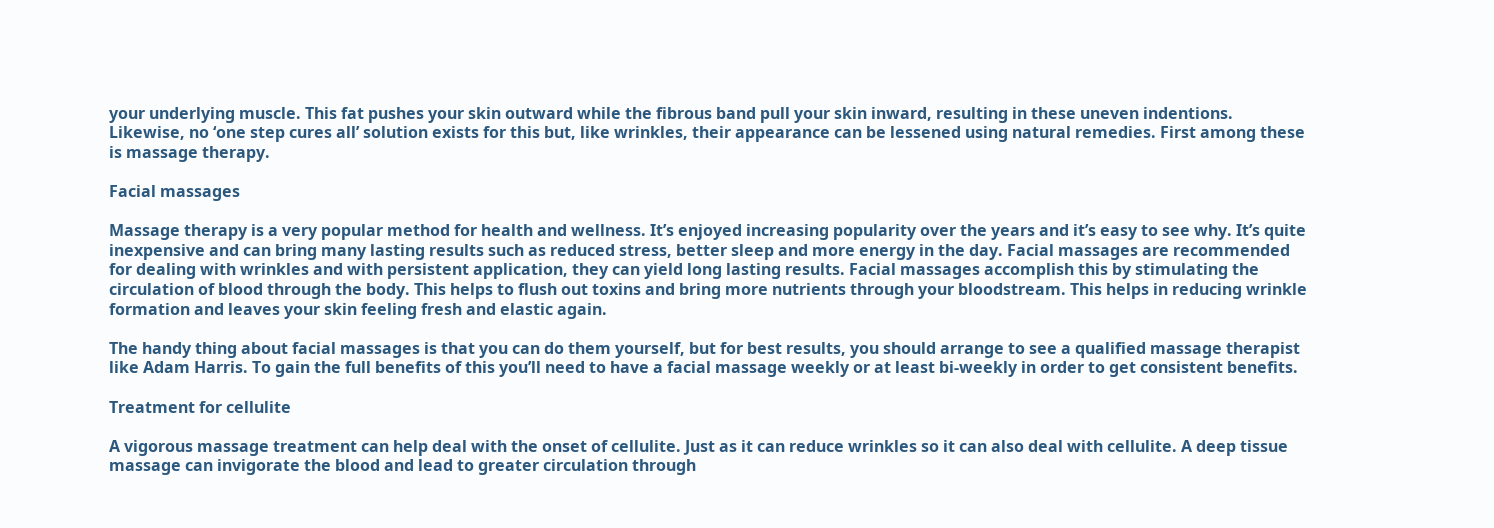your underlying muscle. This fat pushes your skin outward while the fibrous band pull your skin inward, resulting in these uneven indentions. Likewise, no ‘one step cures all’ solution exists for this but, like wrinkles, their appearance can be lessened using natural remedies. First among these is massage therapy.

Facial massages

Massage therapy is a very popular method for health and wellness. It’s enjoyed increasing popularity over the years and it’s easy to see why. It’s quite inexpensive and can bring many lasting results such as reduced stress, better sleep and more energy in the day. Facial massages are recommended for dealing with wrinkles and with persistent application, they can yield long lasting results. Facial massages accomplish this by stimulating the circulation of blood through the body. This helps to flush out toxins and bring more nutrients through your bloodstream. This helps in reducing wrinkle formation and leaves your skin feeling fresh and elastic again.

The handy thing about facial massages is that you can do them yourself, but for best results, you should arrange to see a qualified massage therapist like Adam Harris. To gain the full benefits of this you’ll need to have a facial massage weekly or at least bi-weekly in order to get consistent benefits.

Treatment for cellulite

A vigorous massage treatment can help deal with the onset of cellulite. Just as it can reduce wrinkles so it can also deal with cellulite. A deep tissue massage can invigorate the blood and lead to greater circulation through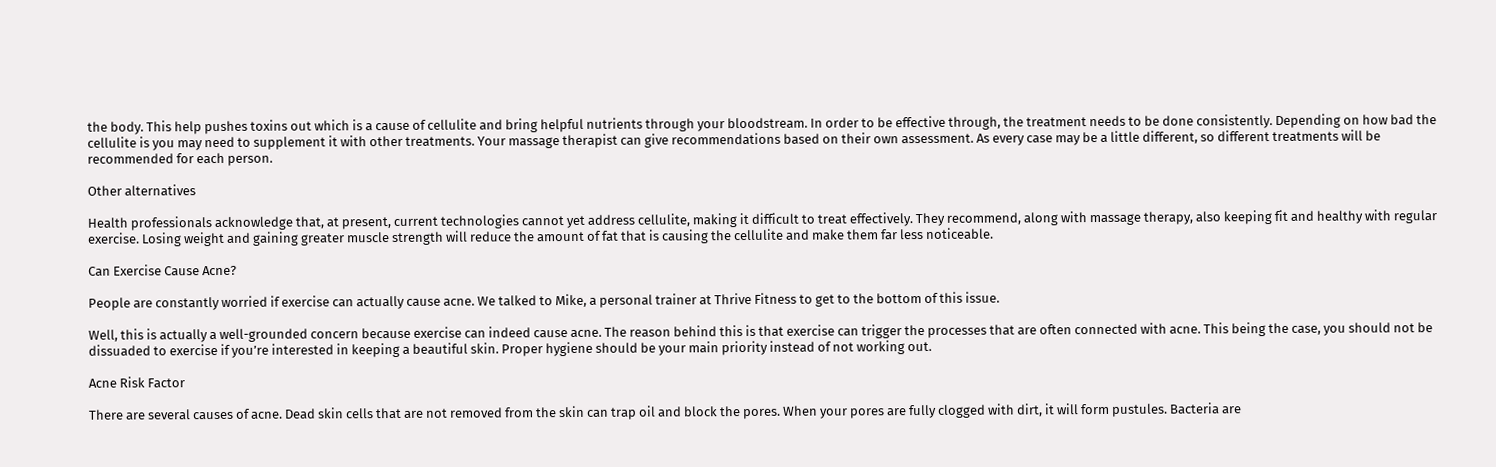the body. This help pushes toxins out which is a cause of cellulite and bring helpful nutrients through your bloodstream. In order to be effective through, the treatment needs to be done consistently. Depending on how bad the cellulite is you may need to supplement it with other treatments. Your massage therapist can give recommendations based on their own assessment. As every case may be a little different, so different treatments will be recommended for each person.

Other alternatives

Health professionals acknowledge that, at present, current technologies cannot yet address cellulite, making it difficult to treat effectively. They recommend, along with massage therapy, also keeping fit and healthy with regular exercise. Losing weight and gaining greater muscle strength will reduce the amount of fat that is causing the cellulite and make them far less noticeable.

Can Exercise Cause Acne?

People are constantly worried if exercise can actually cause acne. We talked to Mike, a personal trainer at Thrive Fitness to get to the bottom of this issue.

Well, this is actually a well-grounded concern because exercise can indeed cause acne. The reason behind this is that exercise can trigger the processes that are often connected with acne. This being the case, you should not be dissuaded to exercise if you’re interested in keeping a beautiful skin. Proper hygiene should be your main priority instead of not working out.

Acne Risk Factor

There are several causes of acne. Dead skin cells that are not removed from the skin can trap oil and block the pores. When your pores are fully clogged with dirt, it will form pustules. Bacteria are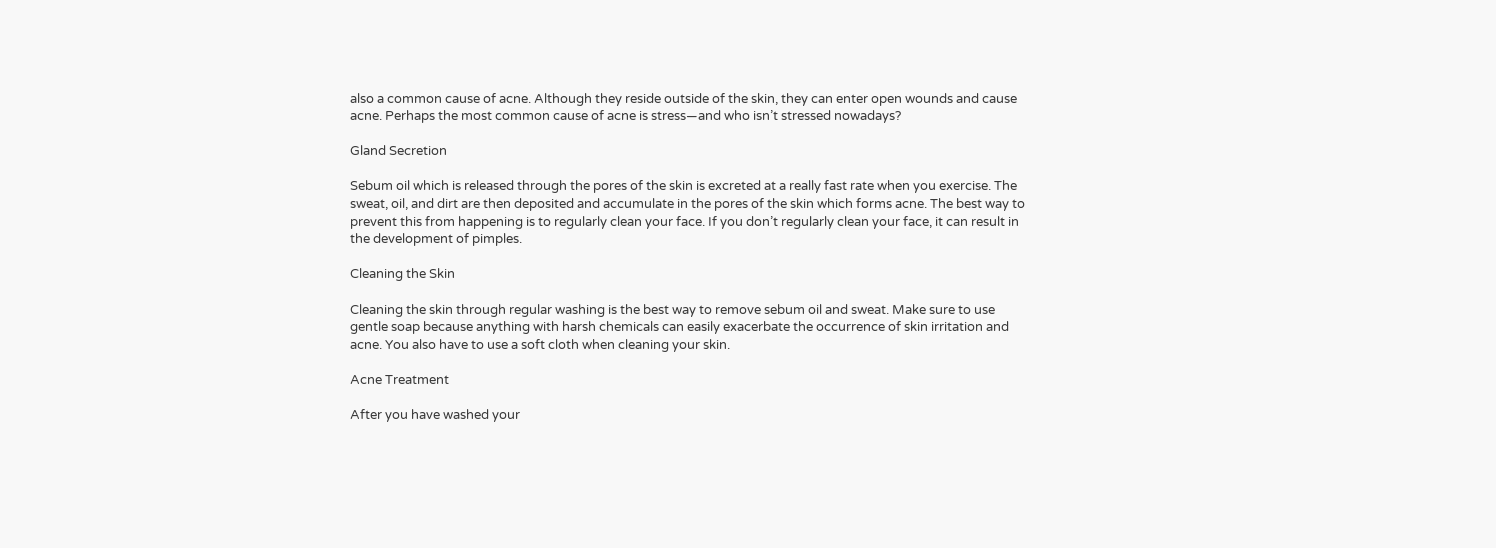also a common cause of acne. Although they reside outside of the skin, they can enter open wounds and cause acne. Perhaps the most common cause of acne is stress—and who isn’t stressed nowadays?

Gland Secretion

Sebum oil which is released through the pores of the skin is excreted at a really fast rate when you exercise. The sweat, oil, and dirt are then deposited and accumulate in the pores of the skin which forms acne. The best way to prevent this from happening is to regularly clean your face. If you don’t regularly clean your face, it can result in the development of pimples.

Cleaning the Skin

Cleaning the skin through regular washing is the best way to remove sebum oil and sweat. Make sure to use gentle soap because anything with harsh chemicals can easily exacerbate the occurrence of skin irritation and acne. You also have to use a soft cloth when cleaning your skin.

Acne Treatment

After you have washed your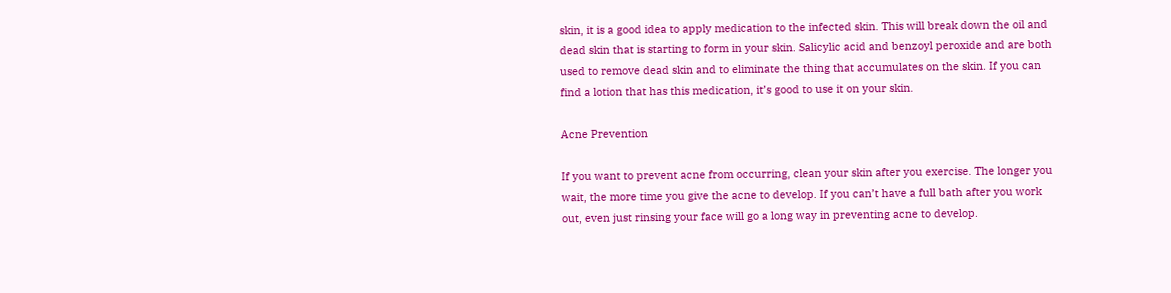skin, it is a good idea to apply medication to the infected skin. This will break down the oil and dead skin that is starting to form in your skin. Salicylic acid and benzoyl peroxide and are both used to remove dead skin and to eliminate the thing that accumulates on the skin. If you can find a lotion that has this medication, it’s good to use it on your skin.

Acne Prevention

If you want to prevent acne from occurring, clean your skin after you exercise. The longer you wait, the more time you give the acne to develop. If you can’t have a full bath after you work out, even just rinsing your face will go a long way in preventing acne to develop.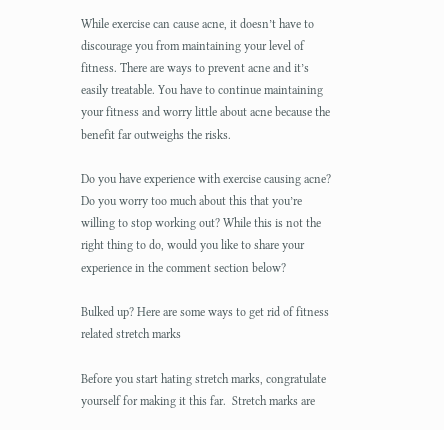While exercise can cause acne, it doesn’t have to discourage you from maintaining your level of fitness. There are ways to prevent acne and it’s easily treatable. You have to continue maintaining your fitness and worry little about acne because the benefit far outweighs the risks.

Do you have experience with exercise causing acne? Do you worry too much about this that you’re willing to stop working out? While this is not the right thing to do, would you like to share your experience in the comment section below?

Bulked up? Here are some ways to get rid of fitness related stretch marks

Before you start hating stretch marks, congratulate yourself for making it this far.  Stretch marks are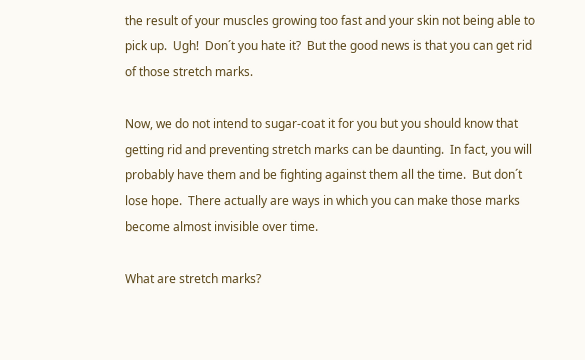the result of your muscles growing too fast and your skin not being able to pick up.  Ugh!  Don´t you hate it?  But the good news is that you can get rid of those stretch marks.

Now, we do not intend to sugar-coat it for you but you should know that getting rid and preventing stretch marks can be daunting.  In fact, you will probably have them and be fighting against them all the time.  But don´t lose hope.  There actually are ways in which you can make those marks become almost invisible over time.

What are stretch marks?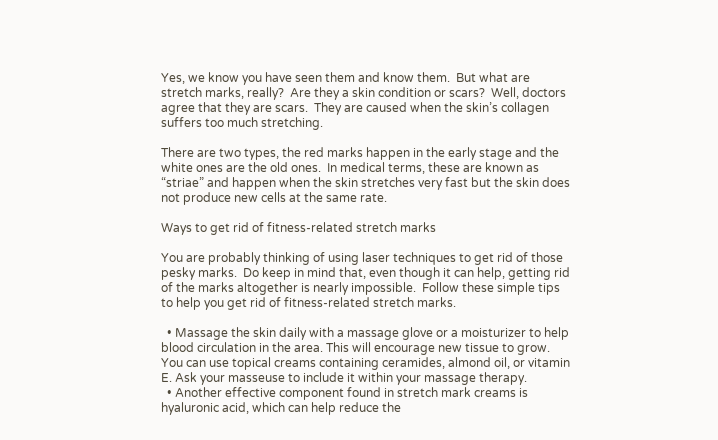Yes, we know you have seen them and know them.  But what are stretch marks, really?  Are they a skin condition or scars?  Well, doctors agree that they are scars.  They are caused when the skin’s collagen suffers too much stretching.

There are two types, the red marks happen in the early stage and the white ones are the old ones.  In medical terms, these are known as “striae” and happen when the skin stretches very fast but the skin does not produce new cells at the same rate.

Ways to get rid of fitness-related stretch marks

You are probably thinking of using laser techniques to get rid of those pesky marks.  Do keep in mind that, even though it can help, getting rid of the marks altogether is nearly impossible.  Follow these simple tips to help you get rid of fitness-related stretch marks.

  • Massage the skin daily with a massage glove or a moisturizer to help blood circulation in the area. This will encourage new tissue to grow.  You can use topical creams containing ceramides, almond oil, or vitamin E. Ask your masseuse to include it within your massage therapy.
  • Another effective component found in stretch mark creams is hyaluronic acid, which can help reduce the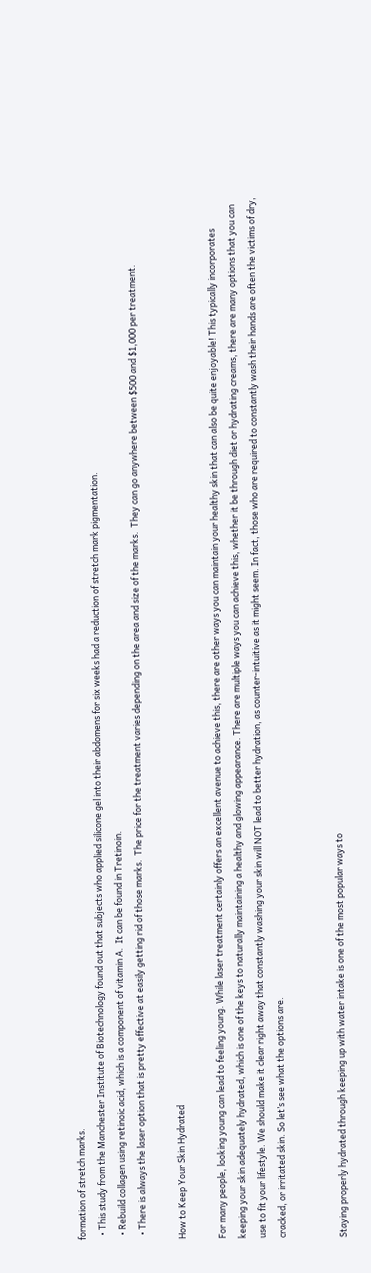formation of stretch marks.
  • This study from the Manchester Institute of Biotechnology found out that subjects who applied silicone gel into their abdomens for six weeks had a reduction of stretch mark pigmentation.
  • Rebuild collagen using retinoic acid, which is a component of vitamin A.  It can be found in Tretinoin.
  • There is always the laser option that is pretty effective at easily getting rid of those marks.  The price for the treatment varies depending on the area and size of the marks.  They can go anywhere between $500 and $1,000 per treatment.

How to Keep Your Skin Hydrated

For many people, looking young can lead to feeling young. While laser treatment certainly offers an excellent avenue to achieve this, there are other ways you can maintain your healthy skin that can also be quite enjoyable! This typically incorporates keeping your skin adequately hydrated, which is one of the keys to naturally maintaining a healthy and glowing appearance. There are multiple ways you can achieve this, whether it be through diet or hydrating creams, there are many options that you can use to fit your lifestyle. We should make it clear right away that constantly washing your skin will NOT lead to better hydration, as counter-intuitive as it might seem. In fact, those who are required to constantly wash their hands are often the victims of dry, cracked, or irritated skin. So let’s see what the options are.


Staying properly hydrated through keeping up with water intake is one of the most popular ways to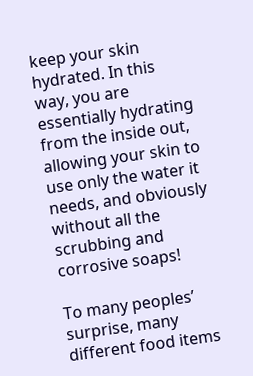keep your skin hydrated. In this way, you are essentially hydrating from the inside out, allowing your skin to use only the water it needs, and obviously without all the scrubbing and corrosive soaps!

To many peoples’ surprise, many different food items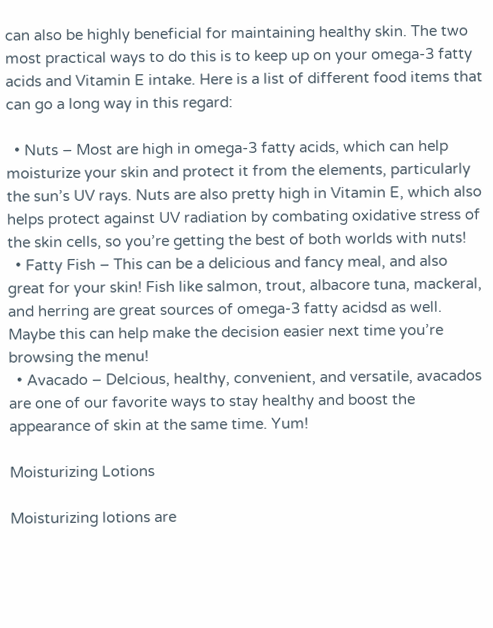can also be highly beneficial for maintaining healthy skin. The two most practical ways to do this is to keep up on your omega-3 fatty acids and Vitamin E intake. Here is a list of different food items that can go a long way in this regard:

  • Nuts – Most are high in omega-3 fatty acids, which can help moisturize your skin and protect it from the elements, particularly the sun’s UV rays. Nuts are also pretty high in Vitamin E, which also helps protect against UV radiation by combating oxidative stress of the skin cells, so you’re getting the best of both worlds with nuts!
  • Fatty Fish – This can be a delicious and fancy meal, and also great for your skin! Fish like salmon, trout, albacore tuna, mackeral, and herring are great sources of omega-3 fatty acidsd as well. Maybe this can help make the decision easier next time you’re browsing the menu!
  • Avacado – Delcious, healthy, convenient, and versatile, avacados are one of our favorite ways to stay healthy and boost the appearance of skin at the same time. Yum!

Moisturizing Lotions

Moisturizing lotions are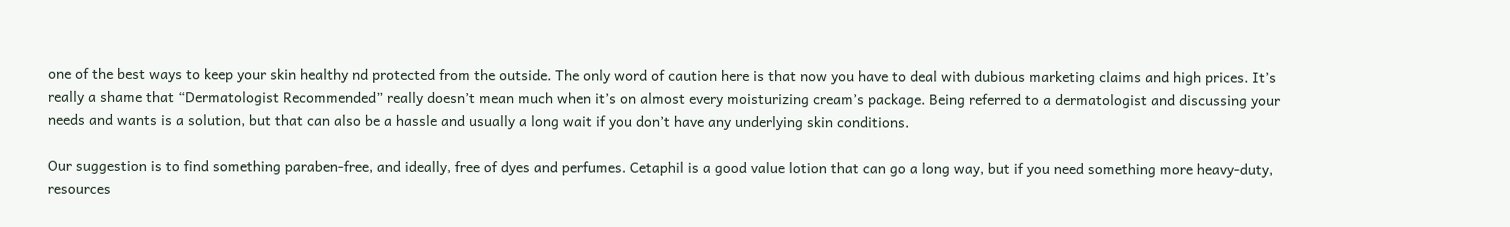one of the best ways to keep your skin healthy nd protected from the outside. The only word of caution here is that now you have to deal with dubious marketing claims and high prices. It’s really a shame that “Dermatologist Recommended” really doesn’t mean much when it’s on almost every moisturizing cream’s package. Being referred to a dermatologist and discussing your needs and wants is a solution, but that can also be a hassle and usually a long wait if you don’t have any underlying skin conditions.

Our suggestion is to find something paraben-free, and ideally, free of dyes and perfumes. Cetaphil is a good value lotion that can go a long way, but if you need something more heavy-duty, resources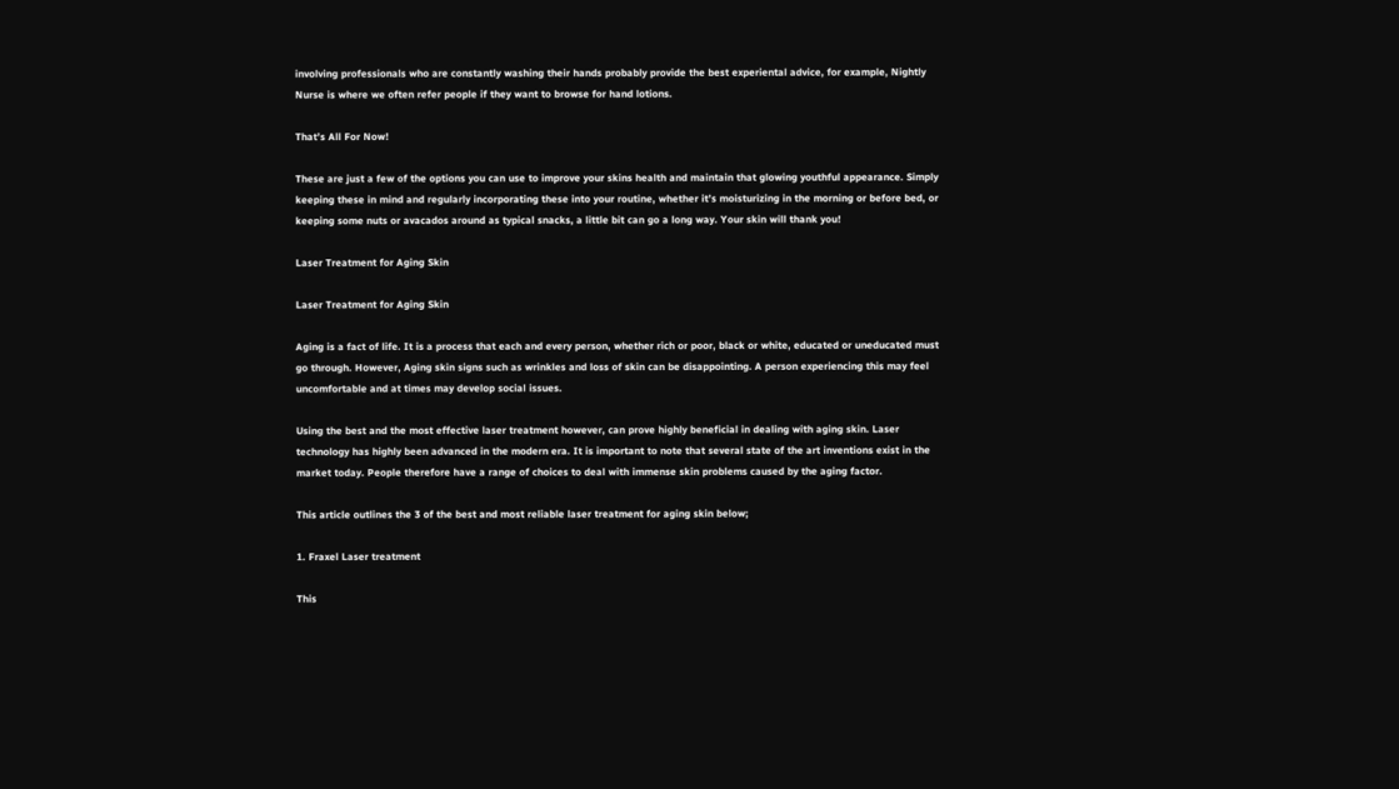involving professionals who are constantly washing their hands probably provide the best experiental advice, for example, Nightly Nurse is where we often refer people if they want to browse for hand lotions.

That’s All For Now!

These are just a few of the options you can use to improve your skins health and maintain that glowing youthful appearance. Simply keeping these in mind and regularly incorporating these into your routine, whether it’s moisturizing in the morning or before bed, or keeping some nuts or avacados around as typical snacks, a little bit can go a long way. Your skin will thank you!

Laser Treatment for Aging Skin

Laser Treatment for Aging Skin

Aging is a fact of life. It is a process that each and every person, whether rich or poor, black or white, educated or uneducated must go through. However, Aging skin signs such as wrinkles and loss of skin can be disappointing. A person experiencing this may feel uncomfortable and at times may develop social issues.

Using the best and the most effective laser treatment however, can prove highly beneficial in dealing with aging skin. Laser technology has highly been advanced in the modern era. It is important to note that several state of the art inventions exist in the market today. People therefore have a range of choices to deal with immense skin problems caused by the aging factor.

This article outlines the 3 of the best and most reliable laser treatment for aging skin below;

1. Fraxel Laser treatment

This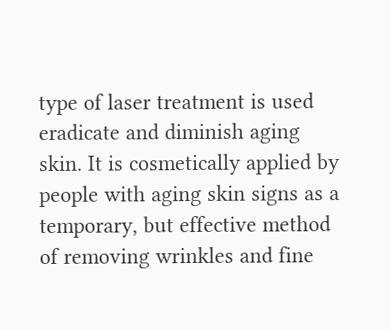type of laser treatment is used eradicate and diminish aging skin. It is cosmetically applied by people with aging skin signs as a temporary, but effective method of removing wrinkles and fine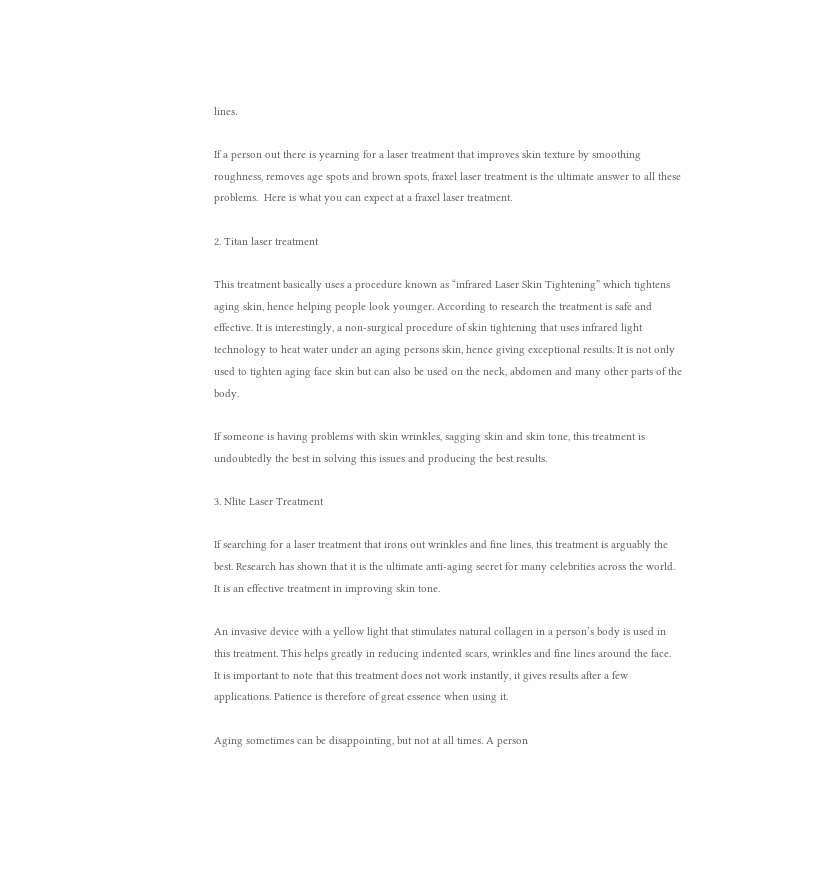lines.

If a person out there is yearning for a laser treatment that improves skin texture by smoothing roughness, removes age spots and brown spots, fraxel laser treatment is the ultimate answer to all these problems.  Here is what you can expect at a fraxel laser treatment.

2. Titan laser treatment

This treatment basically uses a procedure known as “infrared Laser Skin Tightening” which tightens aging skin, hence helping people look younger. According to research the treatment is safe and effective. It is interestingly, a non-surgical procedure of skin tightening that uses infrared light technology to heat water under an aging persons skin, hence giving exceptional results. It is not only used to tighten aging face skin but can also be used on the neck, abdomen and many other parts of the body.

If someone is having problems with skin wrinkles, sagging skin and skin tone, this treatment is undoubtedly the best in solving this issues and producing the best results.

3. Nlite Laser Treatment

If searching for a laser treatment that irons out wrinkles and fine lines, this treatment is arguably the best. Research has shown that it is the ultimate anti-aging secret for many celebrities across the world. It is an effective treatment in improving skin tone.

An invasive device with a yellow light that stimulates natural collagen in a person’s body is used in this treatment. This helps greatly in reducing indented scars, wrinkles and fine lines around the face.
It is important to note that this treatment does not work instantly, it gives results after a few applications. Patience is therefore of great essence when using it.

Aging sometimes can be disappointing, but not at all times. A person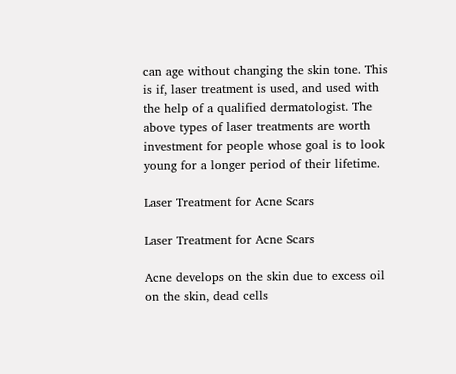can age without changing the skin tone. This is if, laser treatment is used, and used with the help of a qualified dermatologist. The above types of laser treatments are worth investment for people whose goal is to look young for a longer period of their lifetime.

Laser Treatment for Acne Scars

Laser Treatment for Acne Scars

Acne develops on the skin due to excess oil on the skin, dead cells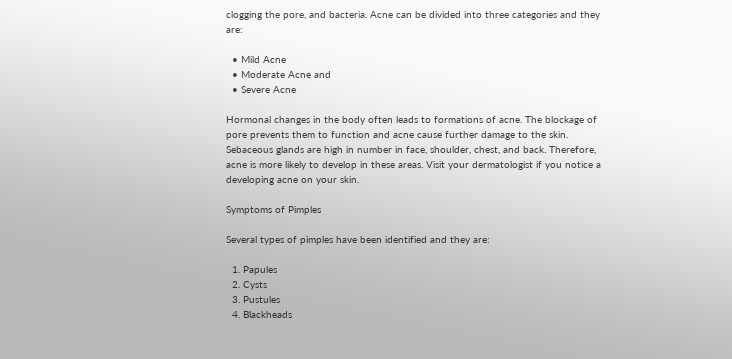clogging the pore, and bacteria. Acne can be divided into three categories and they are:

  • Mild Acne
  • Moderate Acne and
  • Severe Acne

Hormonal changes in the body often leads to formations of acne. The blockage of pore prevents them to function and acne cause further damage to the skin. Sebaceous glands are high in number in face, shoulder, chest, and back. Therefore, acne is more likely to develop in these areas. Visit your dermatologist if you notice a developing acne on your skin.

Symptoms of Pimples

Several types of pimples have been identified and they are:

  1. Papules
  2. Cysts
  3. Pustules
  4. Blackheads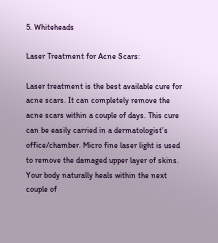5. Whiteheads

Laser Treatment for Acne Scars:

Laser treatment is the best available cure for acne scars. It can completely remove the acne scars within a couple of days. This cure can be easily carried in a dermatologist’s office/chamber. Micro fine laser light is used to remove the damaged upper layer of skins. Your body naturally heals within the next couple of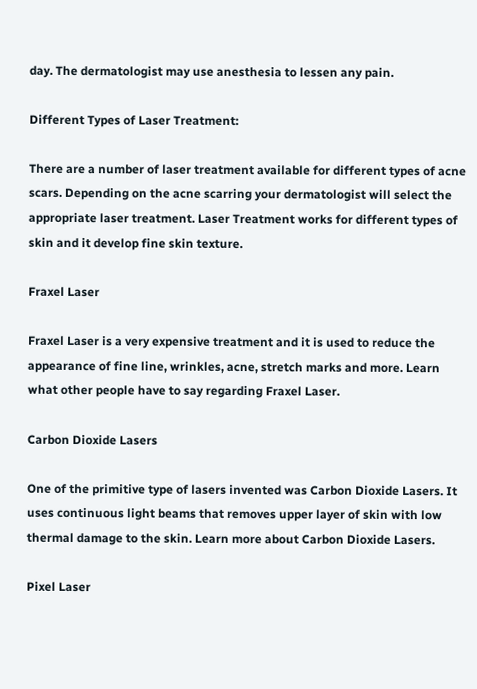day. The dermatologist may use anesthesia to lessen any pain.

Different Types of Laser Treatment:

There are a number of laser treatment available for different types of acne scars. Depending on the acne scarring your dermatologist will select the appropriate laser treatment. Laser Treatment works for different types of skin and it develop fine skin texture.

Fraxel Laser

Fraxel Laser is a very expensive treatment and it is used to reduce the appearance of fine line, wrinkles, acne, stretch marks and more. Learn what other people have to say regarding Fraxel Laser.

Carbon Dioxide Lasers

One of the primitive type of lasers invented was Carbon Dioxide Lasers. It uses continuous light beams that removes upper layer of skin with low thermal damage to the skin. Learn more about Carbon Dioxide Lasers.

Pixel Laser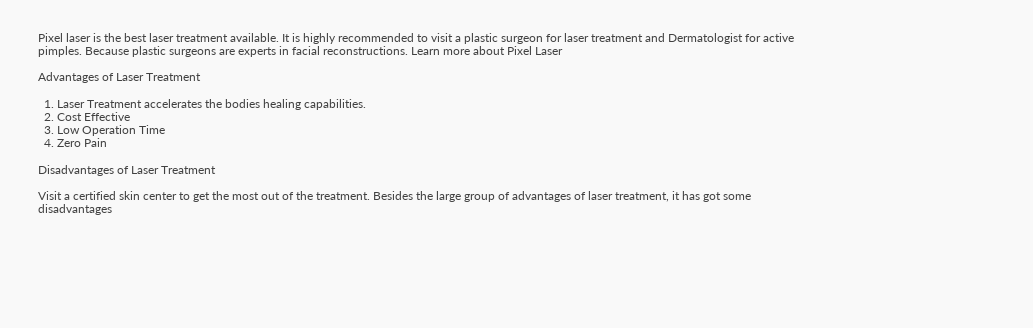Pixel laser is the best laser treatment available. It is highly recommended to visit a plastic surgeon for laser treatment and Dermatologist for active pimples. Because plastic surgeons are experts in facial reconstructions. Learn more about Pixel Laser

Advantages of Laser Treatment

  1. Laser Treatment accelerates the bodies healing capabilities.
  2. Cost Effective
  3. Low Operation Time
  4. Zero Pain

Disadvantages of Laser Treatment

Visit a certified skin center to get the most out of the treatment. Besides the large group of advantages of laser treatment, it has got some disadvantages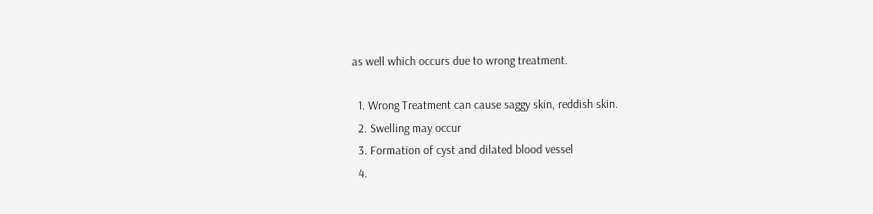as well which occurs due to wrong treatment.

  1. Wrong Treatment can cause saggy skin, reddish skin.
  2. Swelling may occur
  3. Formation of cyst and dilated blood vessel
  4.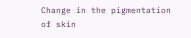Change in the pigmentation of skin